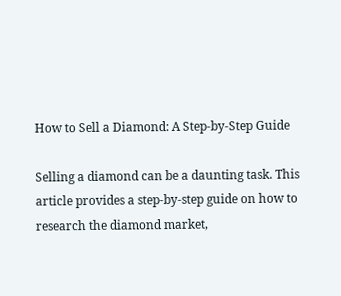How to Sell a Diamond: A Step-by-Step Guide

Selling a diamond can be a daunting task. This article provides a step-by-step guide on how to research the diamond market,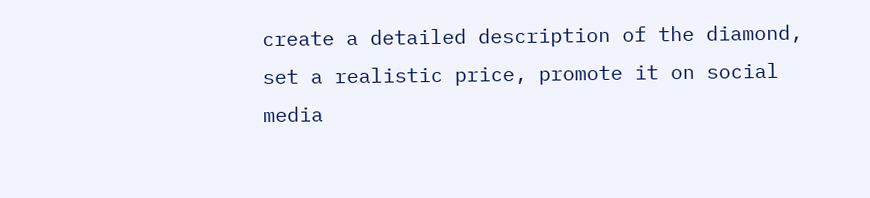create a detailed description of the diamond, set a realistic price, promote it on social media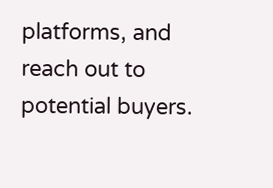platforms, and reach out to potential buyers.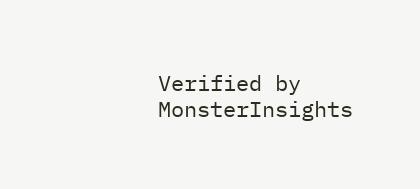Verified by MonsterInsights